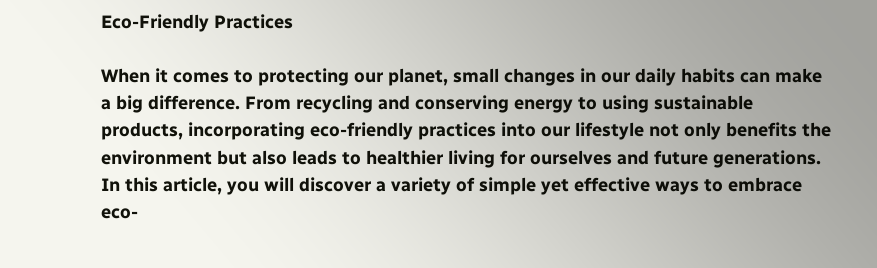Eco-Friendly Practices

When it comes to protecting our planet, small changes in our daily habits can make a big difference. From recycling and conserving energy to using sustainable products, incorporating eco-friendly practices into our lifestyle not only benefits the environment but also leads to healthier living for ourselves and future generations. In this article, you will discover a variety of simple yet effective ways to embrace eco-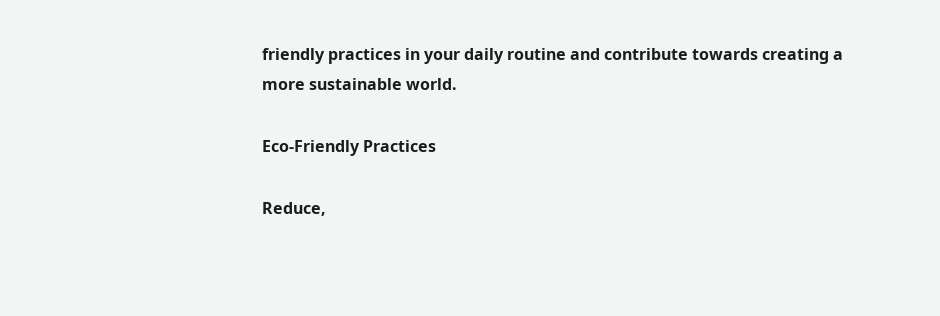friendly practices in your daily routine and contribute towards creating a more sustainable world.

Eco-Friendly Practices

Reduce,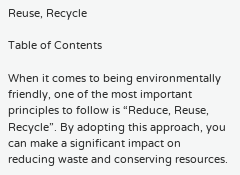Reuse, Recycle

Table of Contents

When it comes to being environmentally friendly, one of the most important principles to follow is “Reduce, Reuse, Recycle”. By adopting this approach, you can make a significant impact on reducing waste and conserving resources.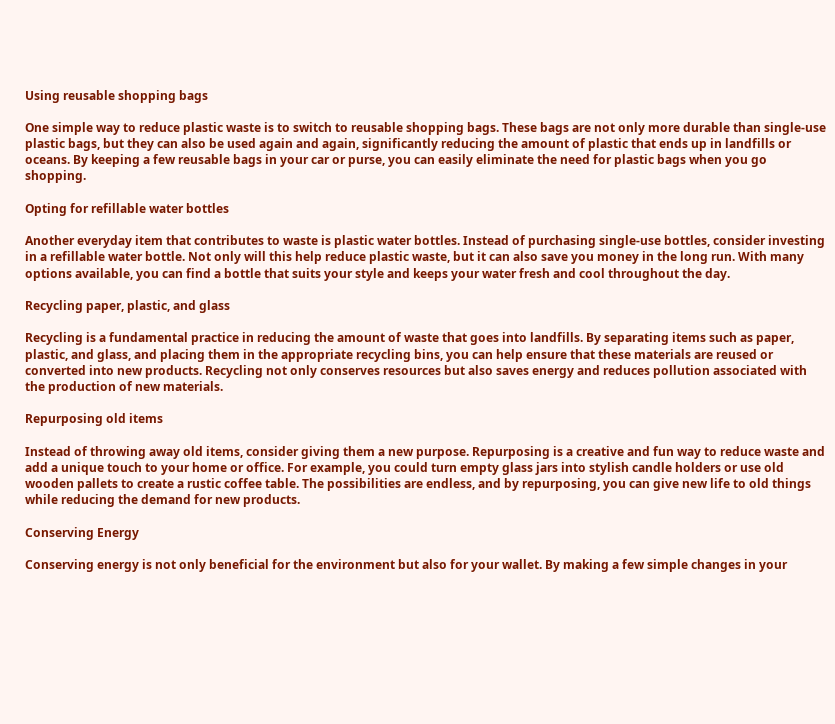Using reusable shopping bags

One simple way to reduce plastic waste is to switch to reusable shopping bags. These bags are not only more durable than single-use plastic bags, but they can also be used again and again, significantly reducing the amount of plastic that ends up in landfills or oceans. By keeping a few reusable bags in your car or purse, you can easily eliminate the need for plastic bags when you go shopping.

Opting for refillable water bottles

Another everyday item that contributes to waste is plastic water bottles. Instead of purchasing single-use bottles, consider investing in a refillable water bottle. Not only will this help reduce plastic waste, but it can also save you money in the long run. With many options available, you can find a bottle that suits your style and keeps your water fresh and cool throughout the day.

Recycling paper, plastic, and glass

Recycling is a fundamental practice in reducing the amount of waste that goes into landfills. By separating items such as paper, plastic, and glass, and placing them in the appropriate recycling bins, you can help ensure that these materials are reused or converted into new products. Recycling not only conserves resources but also saves energy and reduces pollution associated with the production of new materials.

Repurposing old items

Instead of throwing away old items, consider giving them a new purpose. Repurposing is a creative and fun way to reduce waste and add a unique touch to your home or office. For example, you could turn empty glass jars into stylish candle holders or use old wooden pallets to create a rustic coffee table. The possibilities are endless, and by repurposing, you can give new life to old things while reducing the demand for new products.

Conserving Energy

Conserving energy is not only beneficial for the environment but also for your wallet. By making a few simple changes in your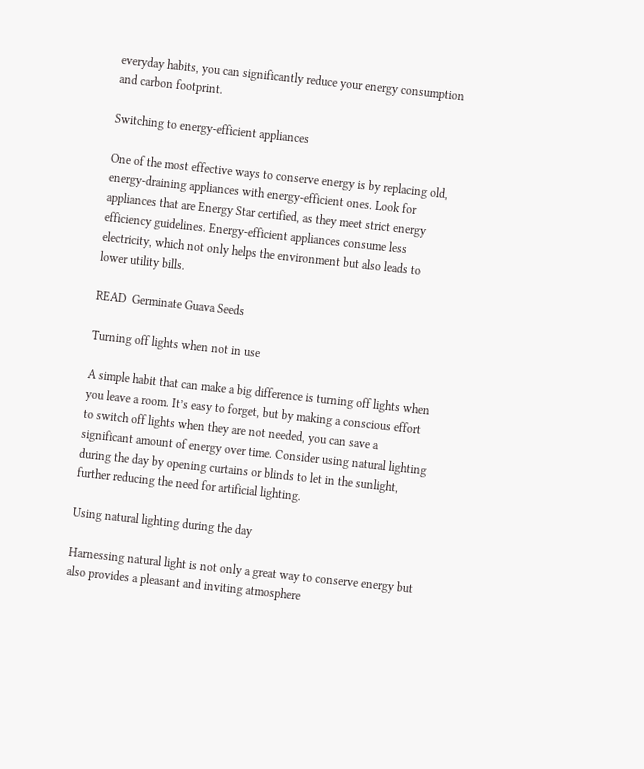everyday habits, you can significantly reduce your energy consumption and carbon footprint.

Switching to energy-efficient appliances

One of the most effective ways to conserve energy is by replacing old, energy-draining appliances with energy-efficient ones. Look for appliances that are Energy Star certified, as they meet strict energy efficiency guidelines. Energy-efficient appliances consume less electricity, which not only helps the environment but also leads to lower utility bills.

READ  Germinate Guava Seeds

Turning off lights when not in use

A simple habit that can make a big difference is turning off lights when you leave a room. It’s easy to forget, but by making a conscious effort to switch off lights when they are not needed, you can save a significant amount of energy over time. Consider using natural lighting during the day by opening curtains or blinds to let in the sunlight, further reducing the need for artificial lighting.

Using natural lighting during the day

Harnessing natural light is not only a great way to conserve energy but also provides a pleasant and inviting atmosphere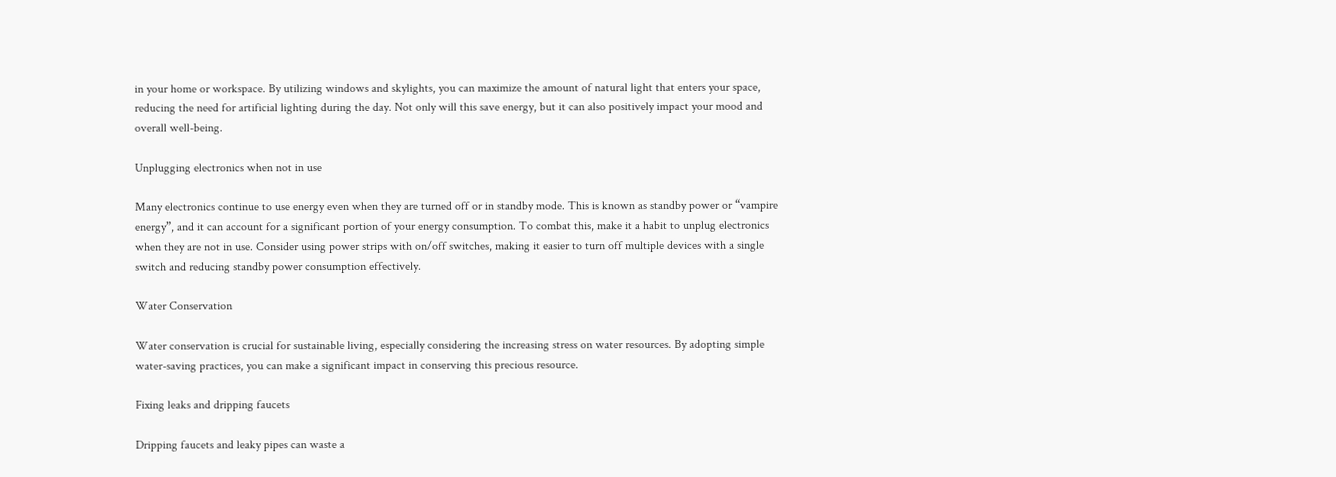in your home or workspace. By utilizing windows and skylights, you can maximize the amount of natural light that enters your space, reducing the need for artificial lighting during the day. Not only will this save energy, but it can also positively impact your mood and overall well-being.

Unplugging electronics when not in use

Many electronics continue to use energy even when they are turned off or in standby mode. This is known as standby power or “vampire energy”, and it can account for a significant portion of your energy consumption. To combat this, make it a habit to unplug electronics when they are not in use. Consider using power strips with on/off switches, making it easier to turn off multiple devices with a single switch and reducing standby power consumption effectively.

Water Conservation

Water conservation is crucial for sustainable living, especially considering the increasing stress on water resources. By adopting simple water-saving practices, you can make a significant impact in conserving this precious resource.

Fixing leaks and dripping faucets

Dripping faucets and leaky pipes can waste a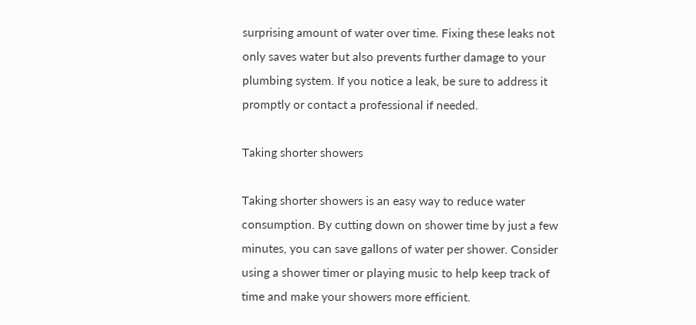surprising amount of water over time. Fixing these leaks not only saves water but also prevents further damage to your plumbing system. If you notice a leak, be sure to address it promptly or contact a professional if needed.

Taking shorter showers

Taking shorter showers is an easy way to reduce water consumption. By cutting down on shower time by just a few minutes, you can save gallons of water per shower. Consider using a shower timer or playing music to help keep track of time and make your showers more efficient.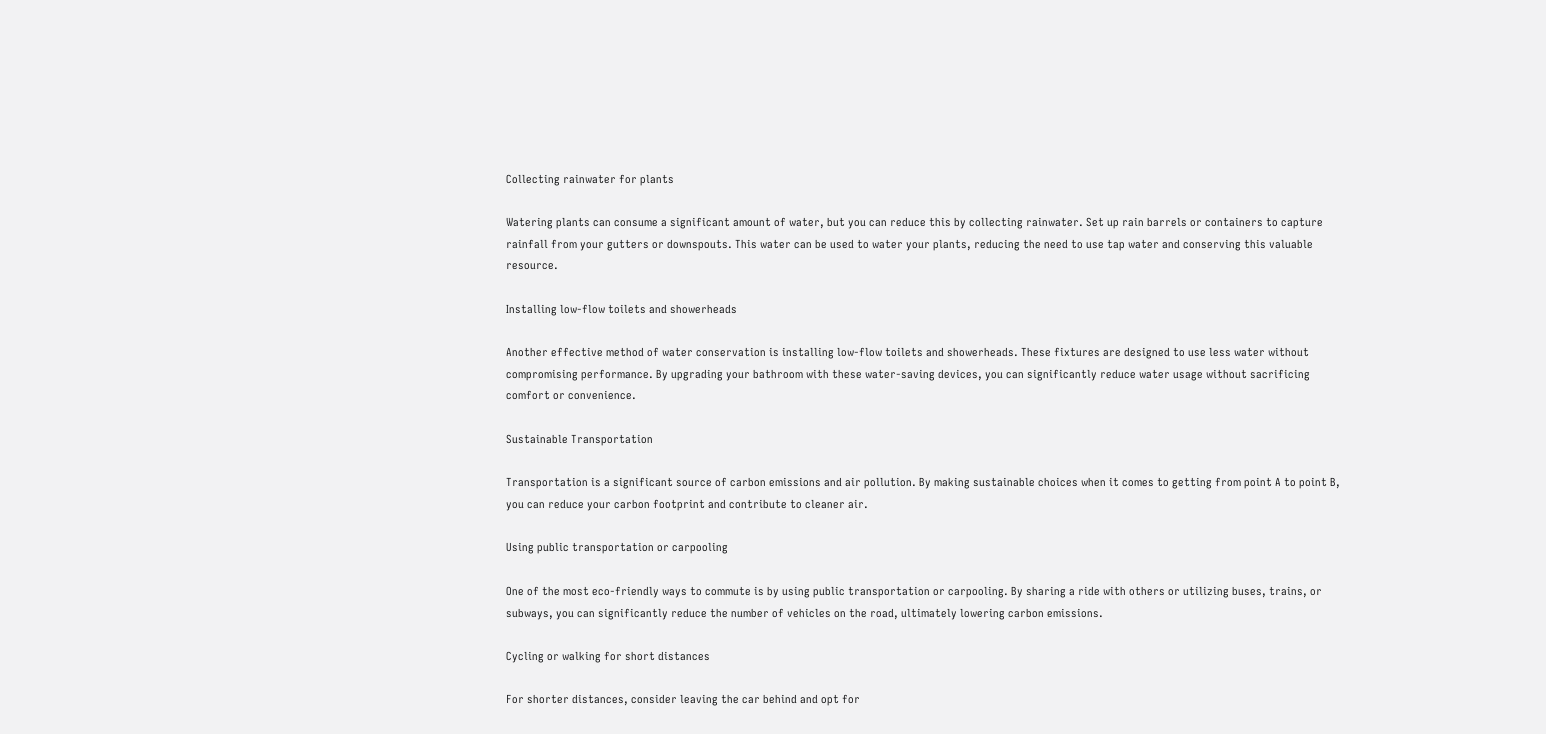Collecting rainwater for plants

Watering plants can consume a significant amount of water, but you can reduce this by collecting rainwater. Set up rain barrels or containers to capture rainfall from your gutters or downspouts. This water can be used to water your plants, reducing the need to use tap water and conserving this valuable resource.

Installing low-flow toilets and showerheads

Another effective method of water conservation is installing low-flow toilets and showerheads. These fixtures are designed to use less water without compromising performance. By upgrading your bathroom with these water-saving devices, you can significantly reduce water usage without sacrificing comfort or convenience.

Sustainable Transportation

Transportation is a significant source of carbon emissions and air pollution. By making sustainable choices when it comes to getting from point A to point B, you can reduce your carbon footprint and contribute to cleaner air.

Using public transportation or carpooling

One of the most eco-friendly ways to commute is by using public transportation or carpooling. By sharing a ride with others or utilizing buses, trains, or subways, you can significantly reduce the number of vehicles on the road, ultimately lowering carbon emissions.

Cycling or walking for short distances

For shorter distances, consider leaving the car behind and opt for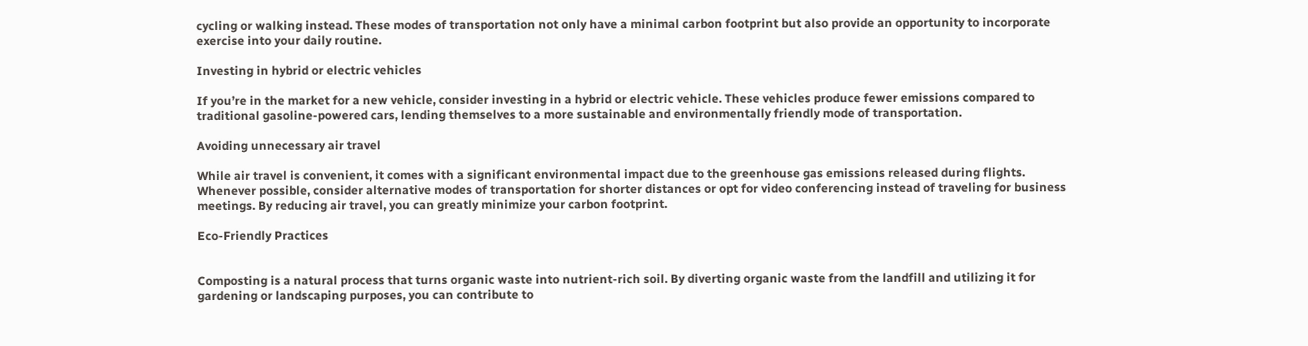cycling or walking instead. These modes of transportation not only have a minimal carbon footprint but also provide an opportunity to incorporate exercise into your daily routine.

Investing in hybrid or electric vehicles

If you’re in the market for a new vehicle, consider investing in a hybrid or electric vehicle. These vehicles produce fewer emissions compared to traditional gasoline-powered cars, lending themselves to a more sustainable and environmentally friendly mode of transportation.

Avoiding unnecessary air travel

While air travel is convenient, it comes with a significant environmental impact due to the greenhouse gas emissions released during flights. Whenever possible, consider alternative modes of transportation for shorter distances or opt for video conferencing instead of traveling for business meetings. By reducing air travel, you can greatly minimize your carbon footprint.

Eco-Friendly Practices


Composting is a natural process that turns organic waste into nutrient-rich soil. By diverting organic waste from the landfill and utilizing it for gardening or landscaping purposes, you can contribute to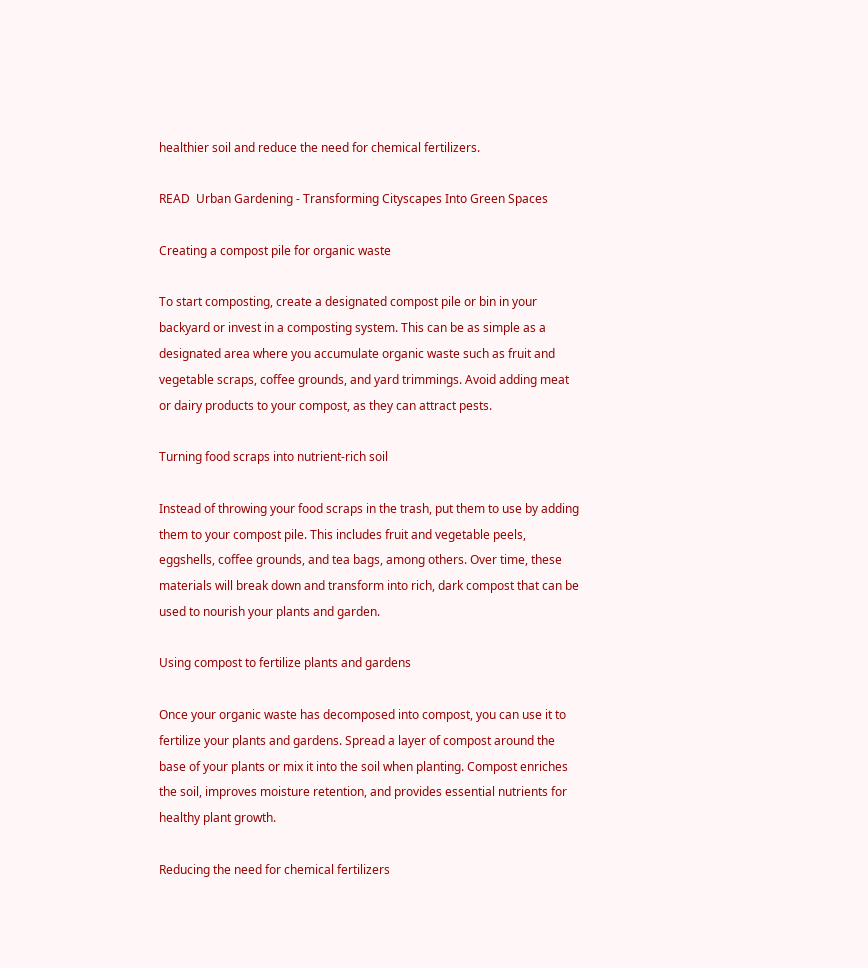healthier soil and reduce the need for chemical fertilizers.

READ  Urban Gardening - Transforming Cityscapes Into Green Spaces

Creating a compost pile for organic waste

To start composting, create a designated compost pile or bin in your backyard or invest in a composting system. This can be as simple as a designated area where you accumulate organic waste such as fruit and vegetable scraps, coffee grounds, and yard trimmings. Avoid adding meat or dairy products to your compost, as they can attract pests.

Turning food scraps into nutrient-rich soil

Instead of throwing your food scraps in the trash, put them to use by adding them to your compost pile. This includes fruit and vegetable peels, eggshells, coffee grounds, and tea bags, among others. Over time, these materials will break down and transform into rich, dark compost that can be used to nourish your plants and garden.

Using compost to fertilize plants and gardens

Once your organic waste has decomposed into compost, you can use it to fertilize your plants and gardens. Spread a layer of compost around the base of your plants or mix it into the soil when planting. Compost enriches the soil, improves moisture retention, and provides essential nutrients for healthy plant growth.

Reducing the need for chemical fertilizers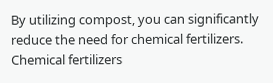By utilizing compost, you can significantly reduce the need for chemical fertilizers. Chemical fertilizers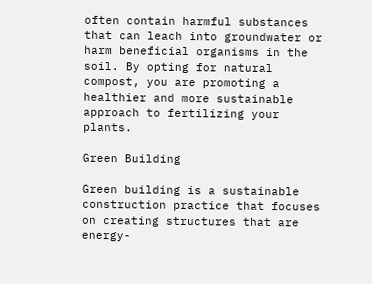often contain harmful substances that can leach into groundwater or harm beneficial organisms in the soil. By opting for natural compost, you are promoting a healthier and more sustainable approach to fertilizing your plants.

Green Building

Green building is a sustainable construction practice that focuses on creating structures that are energy-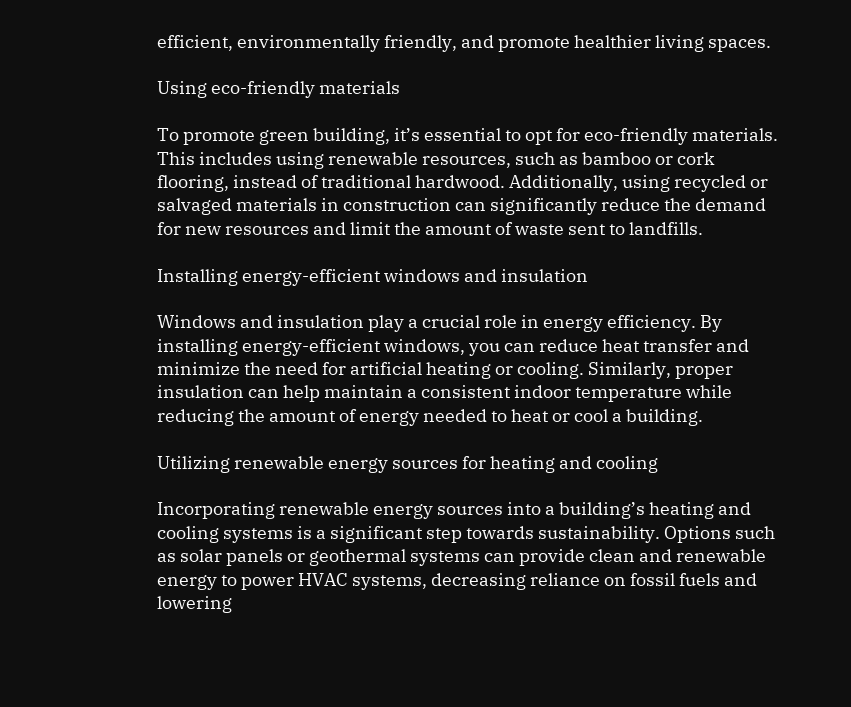efficient, environmentally friendly, and promote healthier living spaces.

Using eco-friendly materials

To promote green building, it’s essential to opt for eco-friendly materials. This includes using renewable resources, such as bamboo or cork flooring, instead of traditional hardwood. Additionally, using recycled or salvaged materials in construction can significantly reduce the demand for new resources and limit the amount of waste sent to landfills.

Installing energy-efficient windows and insulation

Windows and insulation play a crucial role in energy efficiency. By installing energy-efficient windows, you can reduce heat transfer and minimize the need for artificial heating or cooling. Similarly, proper insulation can help maintain a consistent indoor temperature while reducing the amount of energy needed to heat or cool a building.

Utilizing renewable energy sources for heating and cooling

Incorporating renewable energy sources into a building’s heating and cooling systems is a significant step towards sustainability. Options such as solar panels or geothermal systems can provide clean and renewable energy to power HVAC systems, decreasing reliance on fossil fuels and lowering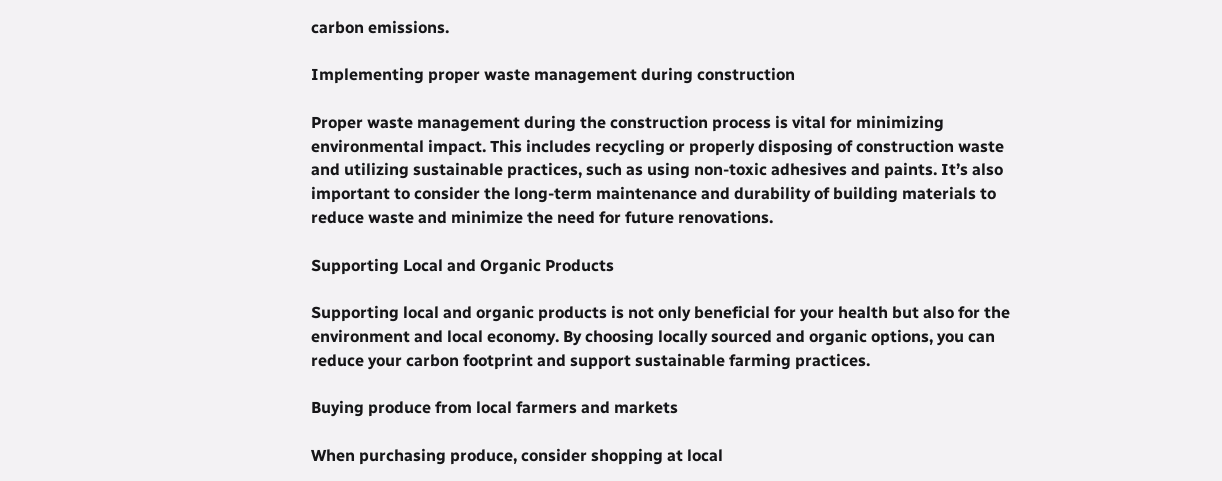carbon emissions.

Implementing proper waste management during construction

Proper waste management during the construction process is vital for minimizing environmental impact. This includes recycling or properly disposing of construction waste and utilizing sustainable practices, such as using non-toxic adhesives and paints. It’s also important to consider the long-term maintenance and durability of building materials to reduce waste and minimize the need for future renovations.

Supporting Local and Organic Products

Supporting local and organic products is not only beneficial for your health but also for the environment and local economy. By choosing locally sourced and organic options, you can reduce your carbon footprint and support sustainable farming practices.

Buying produce from local farmers and markets

When purchasing produce, consider shopping at local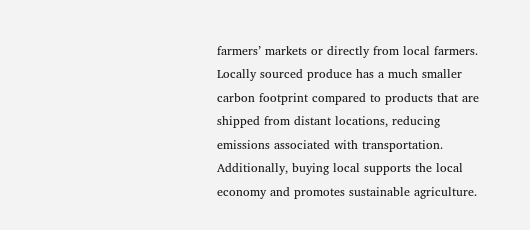farmers’ markets or directly from local farmers. Locally sourced produce has a much smaller carbon footprint compared to products that are shipped from distant locations, reducing emissions associated with transportation. Additionally, buying local supports the local economy and promotes sustainable agriculture.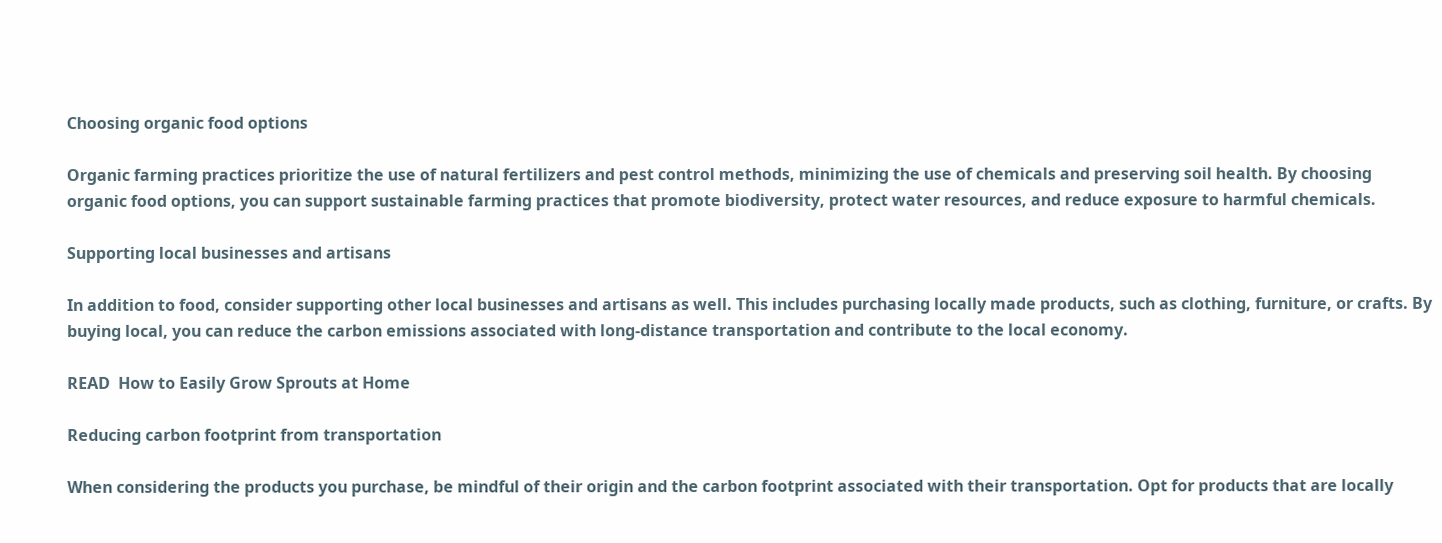Choosing organic food options

Organic farming practices prioritize the use of natural fertilizers and pest control methods, minimizing the use of chemicals and preserving soil health. By choosing organic food options, you can support sustainable farming practices that promote biodiversity, protect water resources, and reduce exposure to harmful chemicals.

Supporting local businesses and artisans

In addition to food, consider supporting other local businesses and artisans as well. This includes purchasing locally made products, such as clothing, furniture, or crafts. By buying local, you can reduce the carbon emissions associated with long-distance transportation and contribute to the local economy.

READ  How to Easily Grow Sprouts at Home

Reducing carbon footprint from transportation

When considering the products you purchase, be mindful of their origin and the carbon footprint associated with their transportation. Opt for products that are locally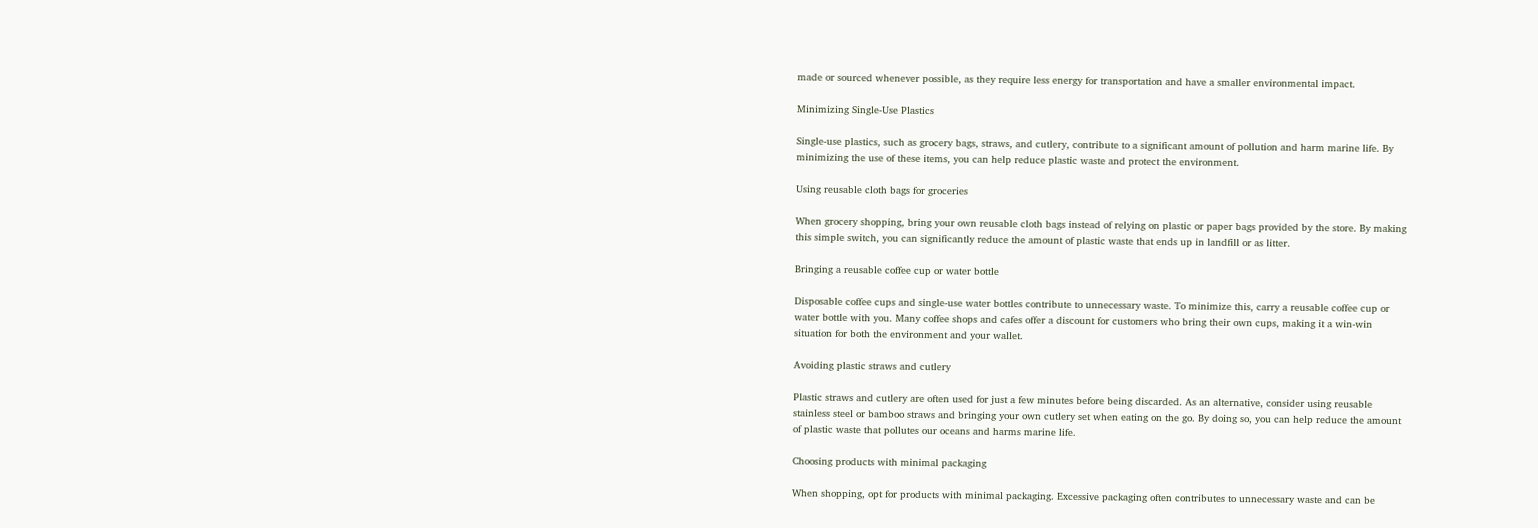made or sourced whenever possible, as they require less energy for transportation and have a smaller environmental impact.

Minimizing Single-Use Plastics

Single-use plastics, such as grocery bags, straws, and cutlery, contribute to a significant amount of pollution and harm marine life. By minimizing the use of these items, you can help reduce plastic waste and protect the environment.

Using reusable cloth bags for groceries

When grocery shopping, bring your own reusable cloth bags instead of relying on plastic or paper bags provided by the store. By making this simple switch, you can significantly reduce the amount of plastic waste that ends up in landfill or as litter.

Bringing a reusable coffee cup or water bottle

Disposable coffee cups and single-use water bottles contribute to unnecessary waste. To minimize this, carry a reusable coffee cup or water bottle with you. Many coffee shops and cafes offer a discount for customers who bring their own cups, making it a win-win situation for both the environment and your wallet.

Avoiding plastic straws and cutlery

Plastic straws and cutlery are often used for just a few minutes before being discarded. As an alternative, consider using reusable stainless steel or bamboo straws and bringing your own cutlery set when eating on the go. By doing so, you can help reduce the amount of plastic waste that pollutes our oceans and harms marine life.

Choosing products with minimal packaging

When shopping, opt for products with minimal packaging. Excessive packaging often contributes to unnecessary waste and can be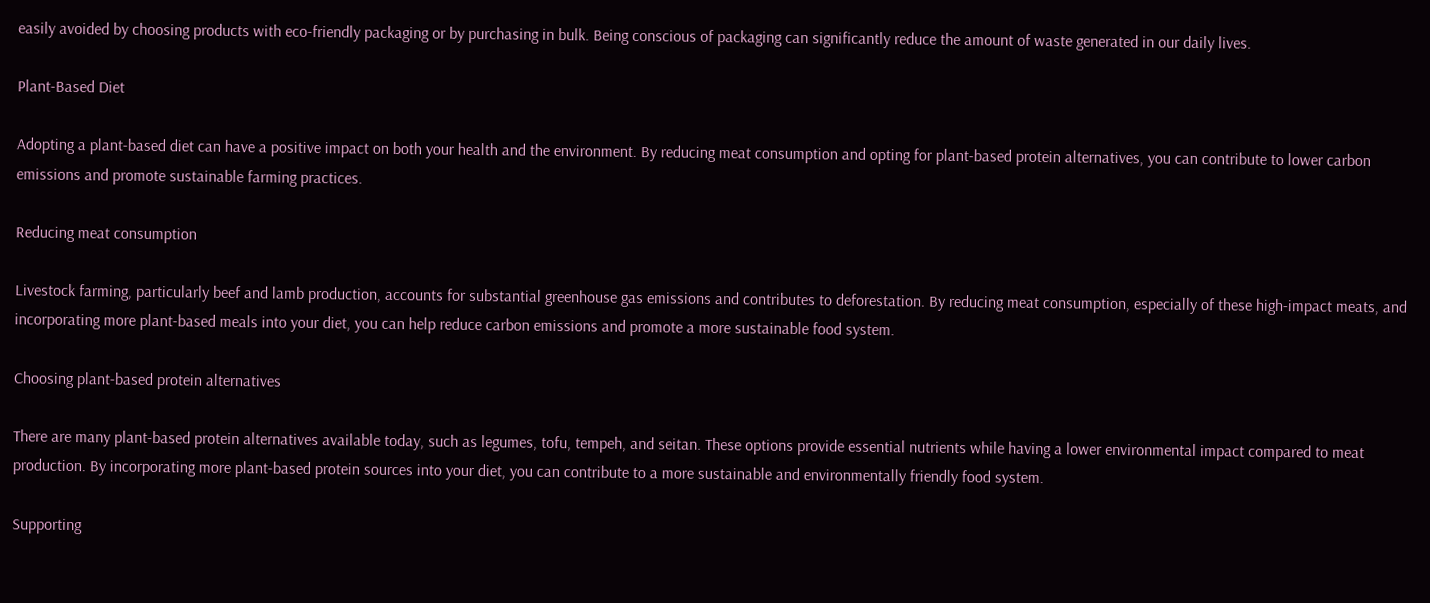easily avoided by choosing products with eco-friendly packaging or by purchasing in bulk. Being conscious of packaging can significantly reduce the amount of waste generated in our daily lives.

Plant-Based Diet

Adopting a plant-based diet can have a positive impact on both your health and the environment. By reducing meat consumption and opting for plant-based protein alternatives, you can contribute to lower carbon emissions and promote sustainable farming practices.

Reducing meat consumption

Livestock farming, particularly beef and lamb production, accounts for substantial greenhouse gas emissions and contributes to deforestation. By reducing meat consumption, especially of these high-impact meats, and incorporating more plant-based meals into your diet, you can help reduce carbon emissions and promote a more sustainable food system.

Choosing plant-based protein alternatives

There are many plant-based protein alternatives available today, such as legumes, tofu, tempeh, and seitan. These options provide essential nutrients while having a lower environmental impact compared to meat production. By incorporating more plant-based protein sources into your diet, you can contribute to a more sustainable and environmentally friendly food system.

Supporting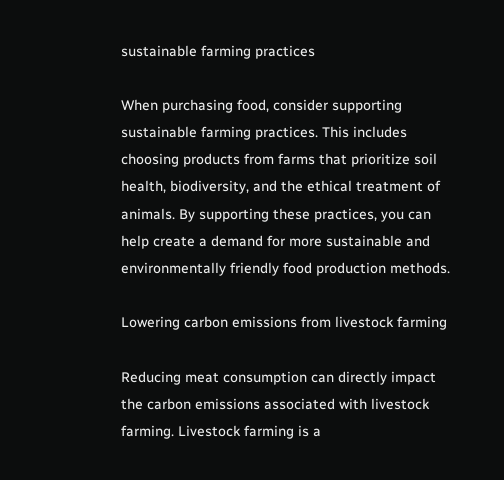sustainable farming practices

When purchasing food, consider supporting sustainable farming practices. This includes choosing products from farms that prioritize soil health, biodiversity, and the ethical treatment of animals. By supporting these practices, you can help create a demand for more sustainable and environmentally friendly food production methods.

Lowering carbon emissions from livestock farming

Reducing meat consumption can directly impact the carbon emissions associated with livestock farming. Livestock farming is a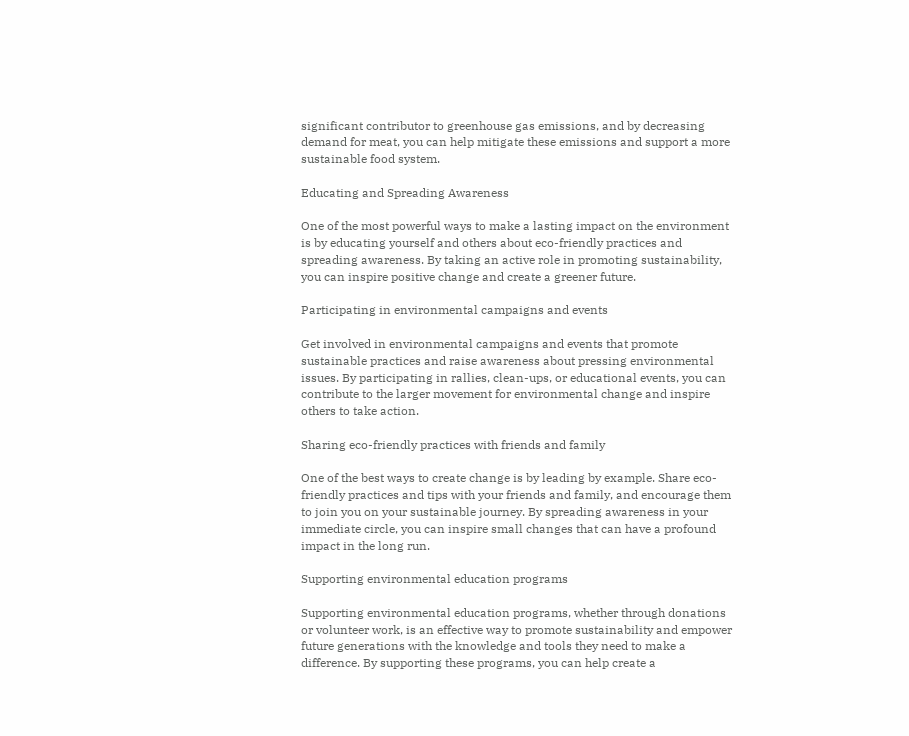significant contributor to greenhouse gas emissions, and by decreasing demand for meat, you can help mitigate these emissions and support a more sustainable food system.

Educating and Spreading Awareness

One of the most powerful ways to make a lasting impact on the environment is by educating yourself and others about eco-friendly practices and spreading awareness. By taking an active role in promoting sustainability, you can inspire positive change and create a greener future.

Participating in environmental campaigns and events

Get involved in environmental campaigns and events that promote sustainable practices and raise awareness about pressing environmental issues. By participating in rallies, clean-ups, or educational events, you can contribute to the larger movement for environmental change and inspire others to take action.

Sharing eco-friendly practices with friends and family

One of the best ways to create change is by leading by example. Share eco-friendly practices and tips with your friends and family, and encourage them to join you on your sustainable journey. By spreading awareness in your immediate circle, you can inspire small changes that can have a profound impact in the long run.

Supporting environmental education programs

Supporting environmental education programs, whether through donations or volunteer work, is an effective way to promote sustainability and empower future generations with the knowledge and tools they need to make a difference. By supporting these programs, you can help create a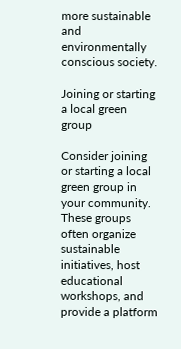more sustainable and environmentally conscious society.

Joining or starting a local green group

Consider joining or starting a local green group in your community. These groups often organize sustainable initiatives, host educational workshops, and provide a platform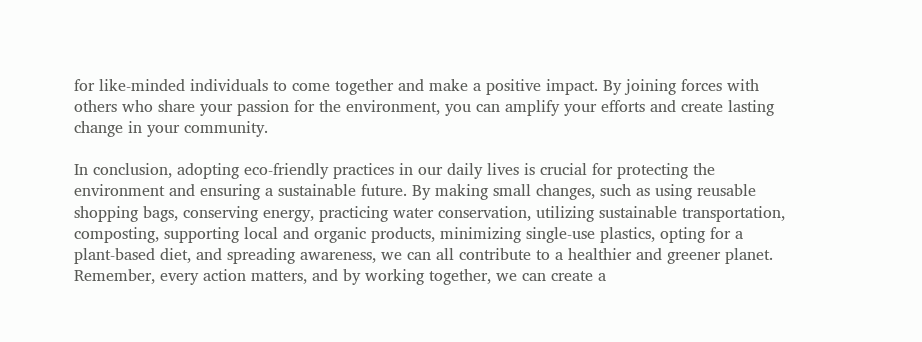for like-minded individuals to come together and make a positive impact. By joining forces with others who share your passion for the environment, you can amplify your efforts and create lasting change in your community.

In conclusion, adopting eco-friendly practices in our daily lives is crucial for protecting the environment and ensuring a sustainable future. By making small changes, such as using reusable shopping bags, conserving energy, practicing water conservation, utilizing sustainable transportation, composting, supporting local and organic products, minimizing single-use plastics, opting for a plant-based diet, and spreading awareness, we can all contribute to a healthier and greener planet. Remember, every action matters, and by working together, we can create a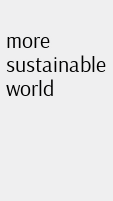more sustainable world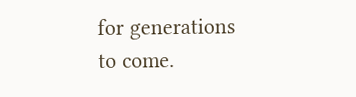for generations to come.